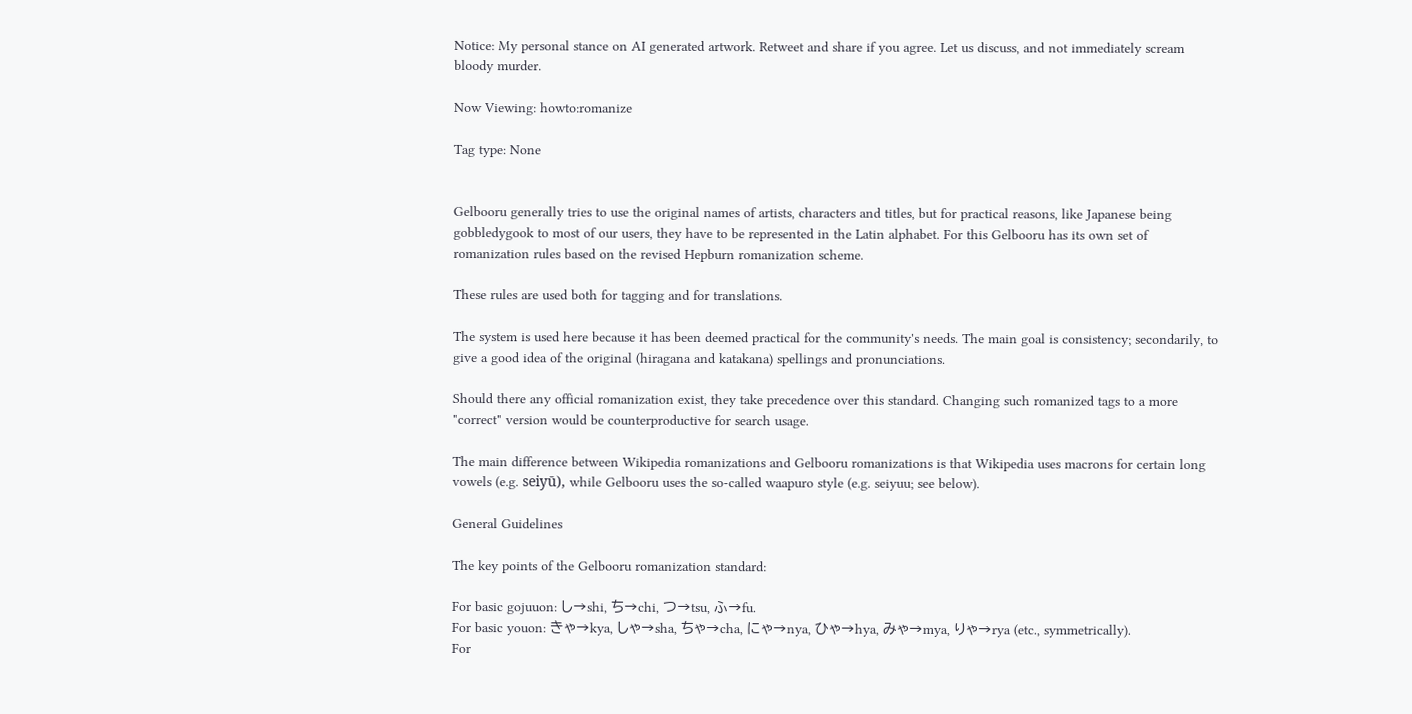Notice: My personal stance on AI generated artwork. Retweet and share if you agree. Let us discuss, and not immediately scream bloody murder.

Now Viewing: howto:romanize

Tag type: None


Gelbooru generally tries to use the original names of artists, characters and titles, but for practical reasons, like Japanese being gobbledygook to most of our users, they have to be represented in the Latin alphabet. For this Gelbooru has its own set of romanization rules based on the revised Hepburn romanization scheme.

These rules are used both for tagging and for translations.

The system is used here because it has been deemed practical for the community's needs. The main goal is consistency; secondarily, to give a good idea of the original (hiragana and katakana) spellings and pronunciations.

Should there any official romanization exist, they take precedence over this standard. Changing such romanized tags to a more "correct" version would be counterproductive for search usage.

The main difference between Wikipedia romanizations and Gelbooru romanizations is that Wikipedia uses macrons for certain long vowels (e.g. seiyū), while Gelbooru uses the so-called waapuro style (e.g. seiyuu; see below).

General Guidelines

The key points of the Gelbooru romanization standard:

For basic gojuuon: し→shi, ち→chi, つ→tsu, ふ→fu.
For basic youon: きゃ→kya, しゃ→sha, ちゃ→cha, にゃ→nya, ひゃ→hya, みゃ→mya, りゃ→rya (etc., symmetrically).
For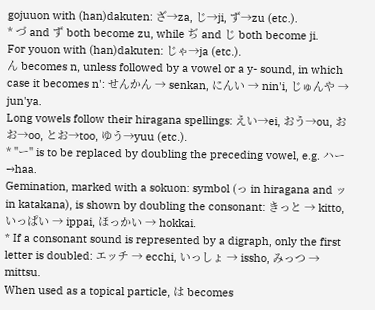gojuuon with (han)dakuten: ざ→za, じ→ji, ず→zu (etc.).
* づ and ず both become zu, while ぢ and じ both become ji.
For youon with (han)dakuten: じゃ→ja (etc.).
ん becomes n, unless followed by a vowel or a y- sound, in which case it becomes n': せんかん → senkan, にんい → nin'i, じゅんや → jun'ya.
Long vowels follow their hiragana spellings: えい→ei, おう→ou, おお→oo, とお→too, ゆう→yuu (etc.).
* "ー" is to be replaced by doubling the preceding vowel, e.g. ハー→haa.
Gemination, marked with a sokuon: symbol (っ in hiragana and ッ in katakana), is shown by doubling the consonant: きっと → kitto, いっぱい → ippai, ほっかい → hokkai.
* If a consonant sound is represented by a digraph, only the first letter is doubled: エッチ → ecchi, いっしょ → issho, みっつ → mittsu.
When used as a topical particle, は becomes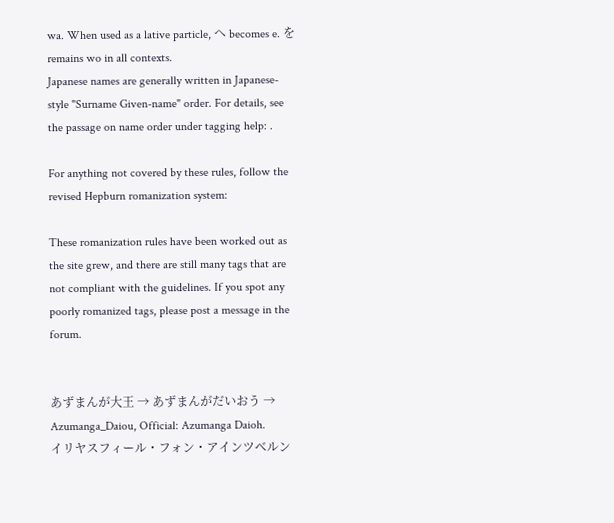wa. When used as a lative particle, へ becomes e. を remains wo in all contexts.
Japanese names are generally written in Japanese-style "Surname Given-name" order. For details, see the passage on name order under tagging help: .

For anything not covered by these rules, follow the revised Hepburn romanization system:

These romanization rules have been worked out as the site grew, and there are still many tags that are not compliant with the guidelines. If you spot any poorly romanized tags, please post a message in the forum.


あずまんが大王 → あずまんがだいおう → Azumanga_Daiou, Official: Azumanga Daioh.
イリヤスフィール・フォン・アインツベルン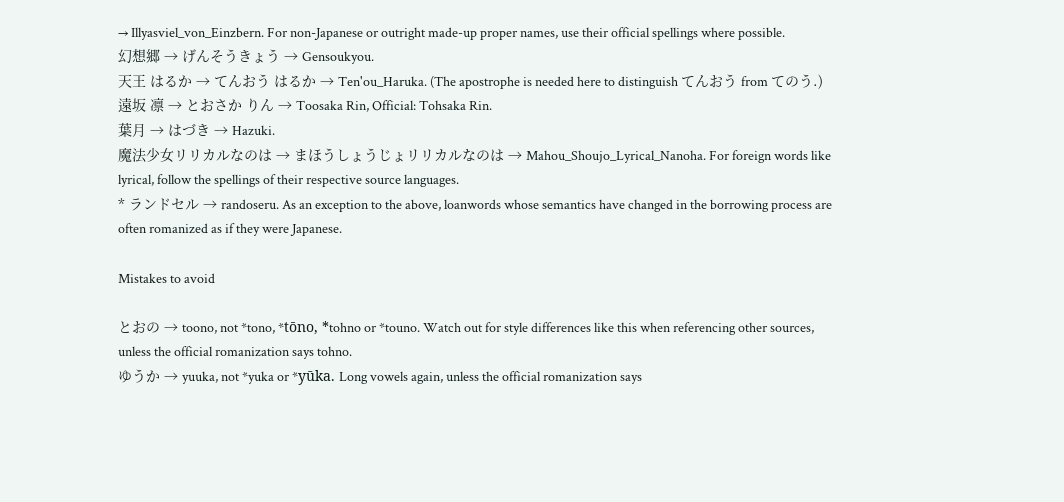→ Illyasviel_von_Einzbern. For non-Japanese or outright made-up proper names, use their official spellings where possible.
幻想郷 → げんそうきょう → Gensoukyou.
天王 はるか → てんおう はるか → Ten'ou_Haruka. (The apostrophe is needed here to distinguish てんおう from てのう.)
遠坂 凛 → とおさか りん → Toosaka Rin, Official: Tohsaka Rin.
葉月 → はづき → Hazuki.
魔法少女リリカルなのは → まほうしょうじょリリカルなのは → Mahou_Shoujo_Lyrical_Nanoha. For foreign words like lyrical, follow the spellings of their respective source languages.
* ランドセル → randoseru. As an exception to the above, loanwords whose semantics have changed in the borrowing process are often romanized as if they were Japanese.

Mistakes to avoid

とおの → toono, not *tono, *tōno, *tohno or *touno. Watch out for style differences like this when referencing other sources, unless the official romanization says tohno.
ゆうか → yuuka, not *yuka or *yūka. Long vowels again, unless the official romanization says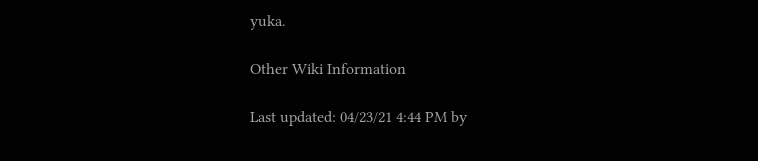yuka.

Other Wiki Information

Last updated: 04/23/21 4:44 PM by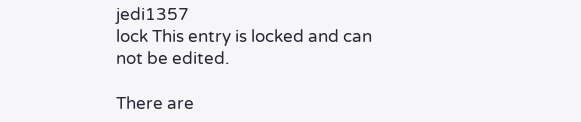jedi1357
lock This entry is locked and can not be edited.

There are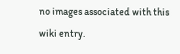no images associated with this wiki entry.